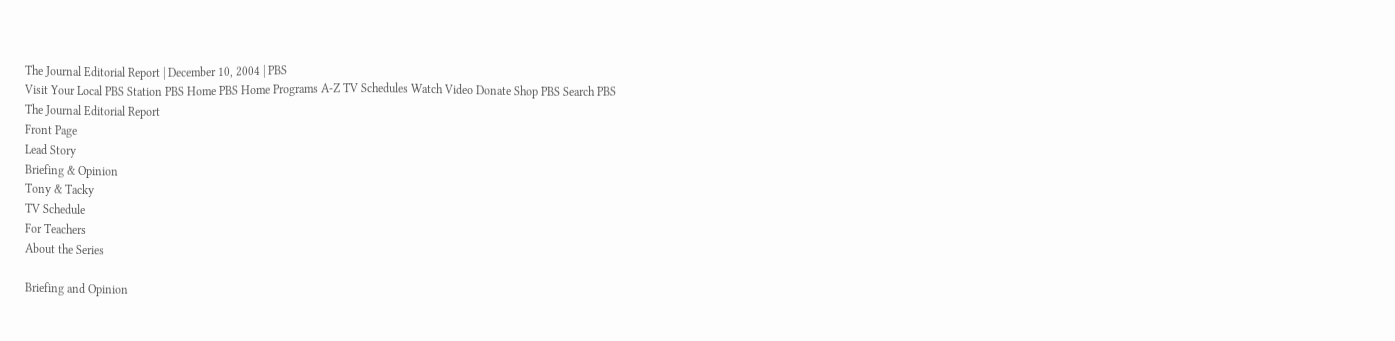The Journal Editorial Report | December 10, 2004 | PBS
Visit Your Local PBS Station PBS Home PBS Home Programs A-Z TV Schedules Watch Video Donate Shop PBS Search PBS
The Journal Editorial Report
Front Page
Lead Story
Briefing & Opinion
Tony & Tacky
TV Schedule
For Teachers
About the Series

Briefing and Opinion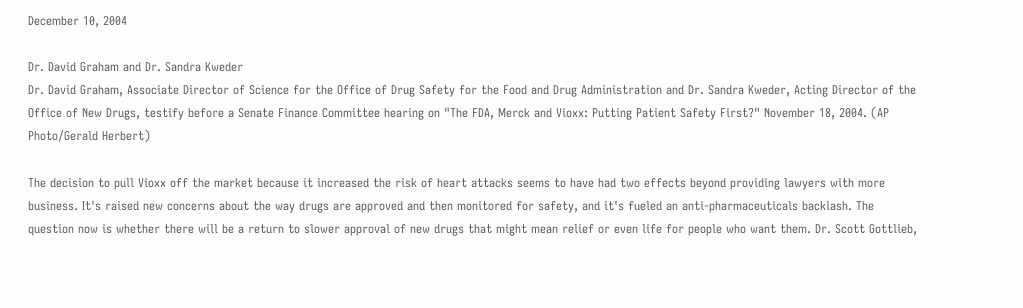December 10, 2004

Dr. David Graham and Dr. Sandra Kweder
Dr. David Graham, Associate Director of Science for the Office of Drug Safety for the Food and Drug Administration and Dr. Sandra Kweder, Acting Director of the Office of New Drugs, testify before a Senate Finance Committee hearing on "The FDA, Merck and Vioxx: Putting Patient Safety First?" November 18, 2004. (AP Photo/Gerald Herbert)

The decision to pull Vioxx off the market because it increased the risk of heart attacks seems to have had two effects beyond providing lawyers with more business. It's raised new concerns about the way drugs are approved and then monitored for safety, and it's fueled an anti-pharmaceuticals backlash. The question now is whether there will be a return to slower approval of new drugs that might mean relief or even life for people who want them. Dr. Scott Gottlieb,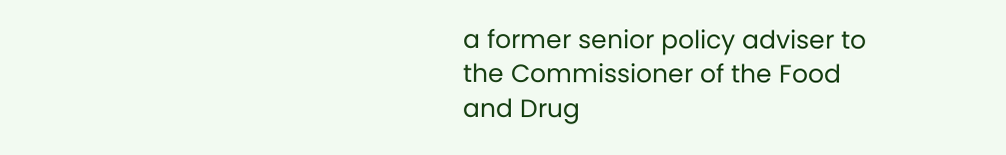a former senior policy adviser to the Commissioner of the Food and Drug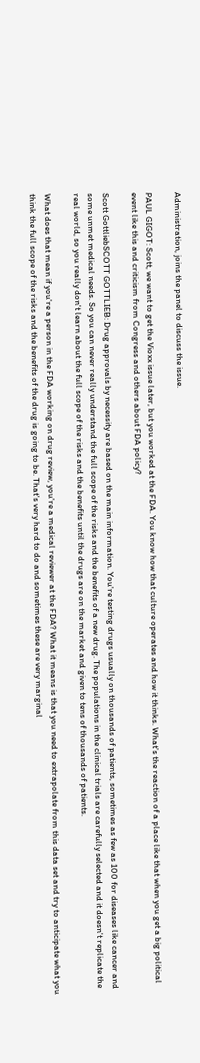Administration, joins the panel to discuss the issue.

PAUL GIGOT: Scott, we want to get the Vioxx issue later, but you worked at the FDA. You know how that culture operates and how it thinks. What's the reaction of a place like that when you get a big political event like this and criticism from Congress and others about FDA policy?

Scott GottliebSCOTT GOTTLIEB: Drug approvals by necessity are based on the main information. You're testing drugs usually on thousands of patients, sometimes as few as 100 for diseases like cancer and some unmet medical needs. So you can never really understand the full scope of the risks and the benefits of a new drug. The populations in the clinical trials are carefully selected and it doesn't replicate the real world, so you really don't learn about the full scope of the risks and the benefits until the drugs are on the market and given to tens of thousands of patients.

What does that mean if you're a person in the FDA working on drug review, you're a medical reviewer at the FDA? What it means is that you need to extrapolate from this data set and try to anticipate what you think the full scope of the risks and the benefits of the drug is going to be. That's very hard to do and sometimes these are very marginal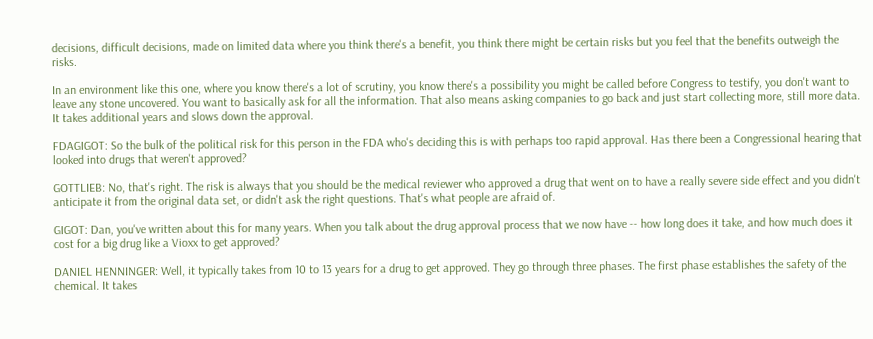decisions, difficult decisions, made on limited data where you think there's a benefit, you think there might be certain risks but you feel that the benefits outweigh the risks.

In an environment like this one, where you know there's a lot of scrutiny, you know there's a possibility you might be called before Congress to testify, you don't want to leave any stone uncovered. You want to basically ask for all the information. That also means asking companies to go back and just start collecting more, still more data. It takes additional years and slows down the approval.

FDAGIGOT: So the bulk of the political risk for this person in the FDA who's deciding this is with perhaps too rapid approval. Has there been a Congressional hearing that looked into drugs that weren't approved?

GOTTLIEB: No, that's right. The risk is always that you should be the medical reviewer who approved a drug that went on to have a really severe side effect and you didn't anticipate it from the original data set, or didn't ask the right questions. That's what people are afraid of.

GIGOT: Dan, you've written about this for many years. When you talk about the drug approval process that we now have -- how long does it take, and how much does it cost for a big drug like a Vioxx to get approved?

DANIEL HENNINGER: Well, it typically takes from 10 to 13 years for a drug to get approved. They go through three phases. The first phase establishes the safety of the chemical. It takes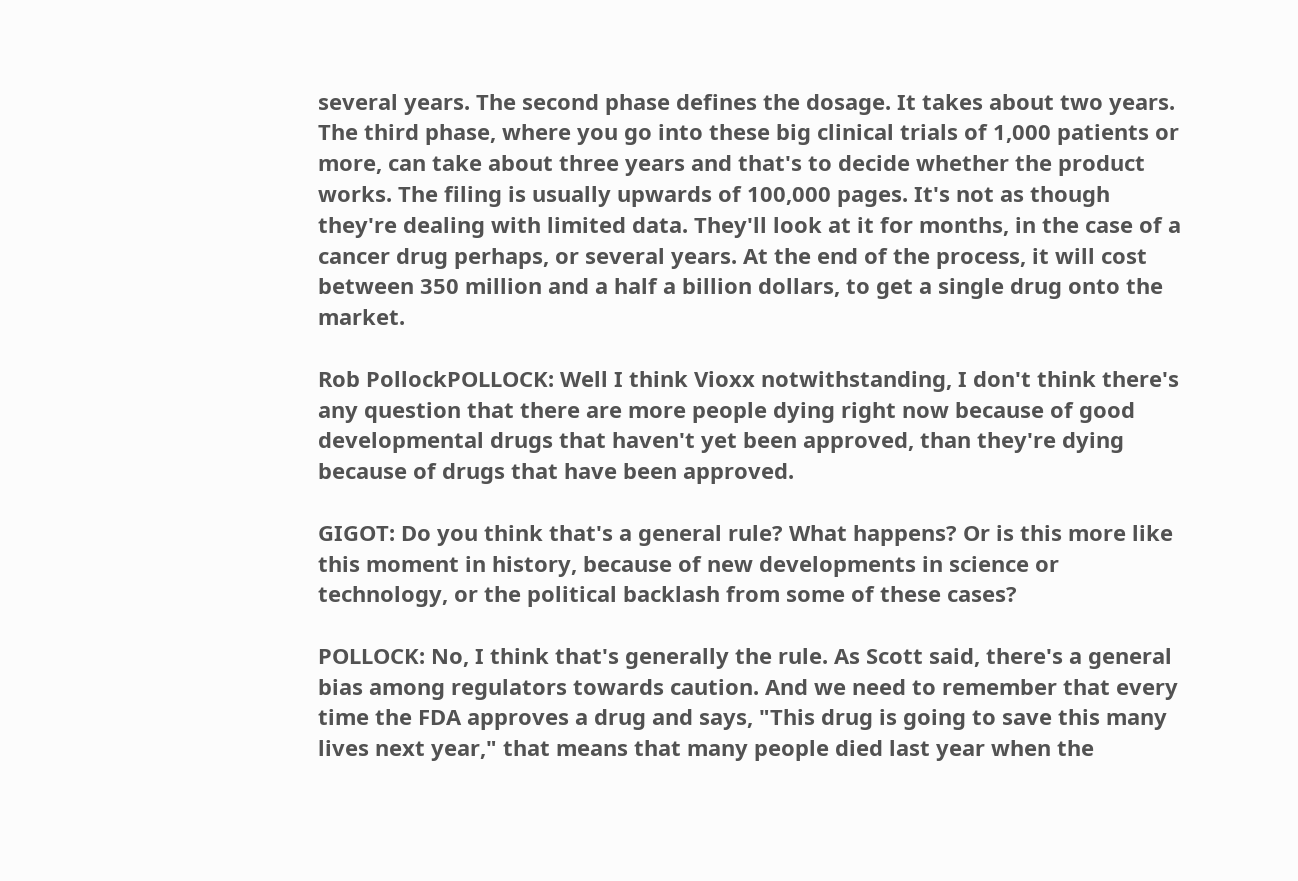several years. The second phase defines the dosage. It takes about two years. The third phase, where you go into these big clinical trials of 1,000 patients or more, can take about three years and that's to decide whether the product works. The filing is usually upwards of 100,000 pages. It's not as though they're dealing with limited data. They'll look at it for months, in the case of a cancer drug perhaps, or several years. At the end of the process, it will cost between 350 million and a half a billion dollars, to get a single drug onto the market.

Rob PollockPOLLOCK: Well I think Vioxx notwithstanding, I don't think there's any question that there are more people dying right now because of good developmental drugs that haven't yet been approved, than they're dying because of drugs that have been approved.

GIGOT: Do you think that's a general rule? What happens? Or is this more like this moment in history, because of new developments in science or technology, or the political backlash from some of these cases?

POLLOCK: No, I think that's generally the rule. As Scott said, there's a general bias among regulators towards caution. And we need to remember that every time the FDA approves a drug and says, "This drug is going to save this many lives next year," that means that many people died last year when the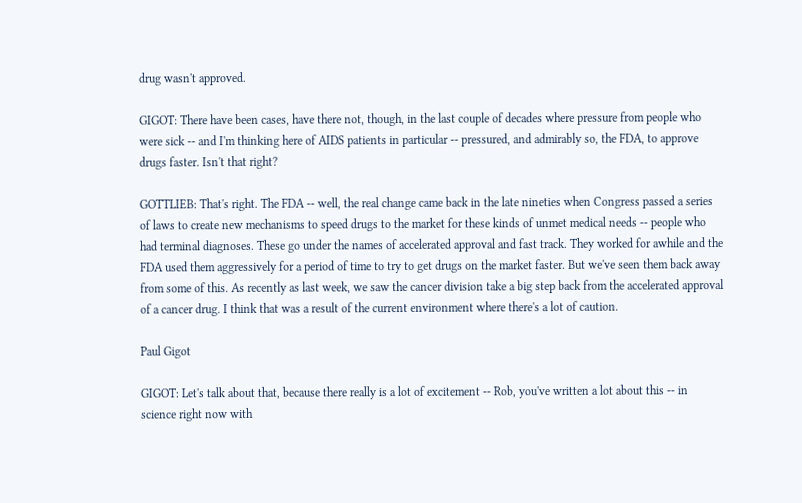drug wasn't approved.

GIGOT: There have been cases, have there not, though, in the last couple of decades where pressure from people who were sick -- and I'm thinking here of AIDS patients in particular -- pressured, and admirably so, the FDA, to approve drugs faster. Isn't that right?

GOTTLIEB: That's right. The FDA -- well, the real change came back in the late nineties when Congress passed a series of laws to create new mechanisms to speed drugs to the market for these kinds of unmet medical needs -- people who had terminal diagnoses. These go under the names of accelerated approval and fast track. They worked for awhile and the FDA used them aggressively for a period of time to try to get drugs on the market faster. But we've seen them back away from some of this. As recently as last week, we saw the cancer division take a big step back from the accelerated approval of a cancer drug. I think that was a result of the current environment where there's a lot of caution.

Paul Gigot

GIGOT: Let's talk about that, because there really is a lot of excitement -- Rob, you've written a lot about this -- in science right now with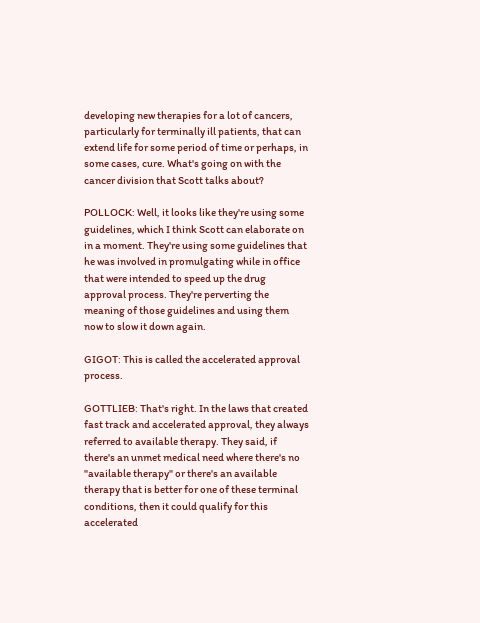developing new therapies for a lot of cancers, particularly for terminally ill patients, that can extend life for some period of time or perhaps, in some cases, cure. What's going on with the cancer division that Scott talks about?

POLLOCK: Well, it looks like they're using some guidelines, which I think Scott can elaborate on in a moment. They're using some guidelines that he was involved in promulgating while in office that were intended to speed up the drug approval process. They're perverting the meaning of those guidelines and using them now to slow it down again.

GIGOT: This is called the accelerated approval process.

GOTTLIEB: That's right. In the laws that created fast track and accelerated approval, they always referred to available therapy. They said, if there's an unmet medical need where there's no "available therapy" or there's an available therapy that is better for one of these terminal conditions, then it could qualify for this accelerated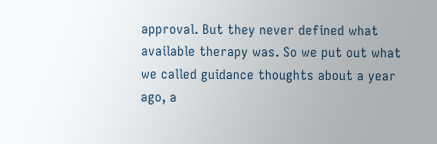approval. But they never defined what available therapy was. So we put out what we called guidance thoughts about a year ago, a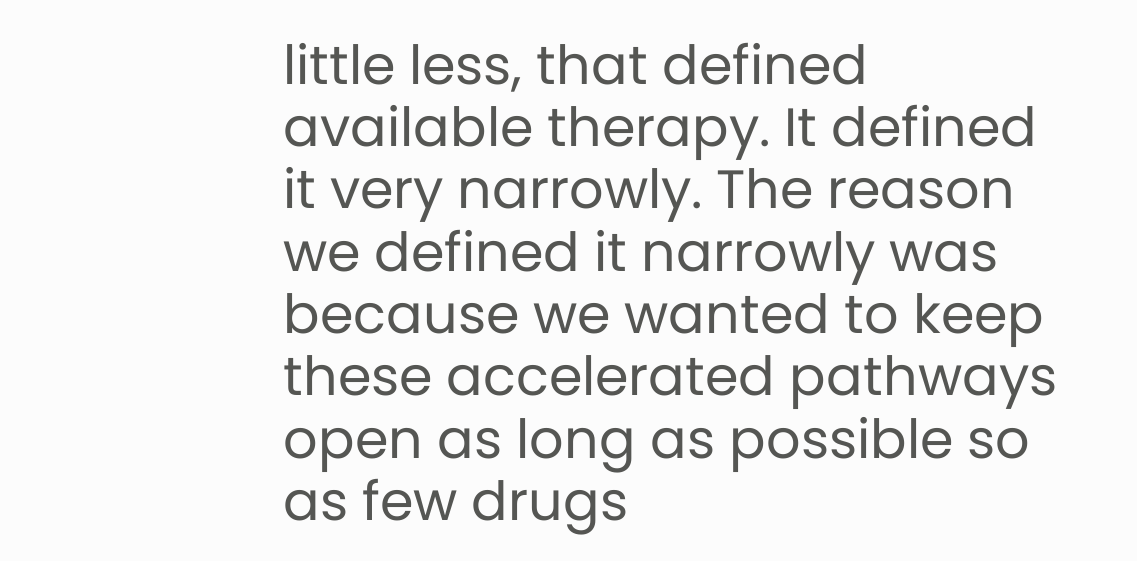little less, that defined available therapy. It defined it very narrowly. The reason we defined it narrowly was because we wanted to keep these accelerated pathways open as long as possible so as few drugs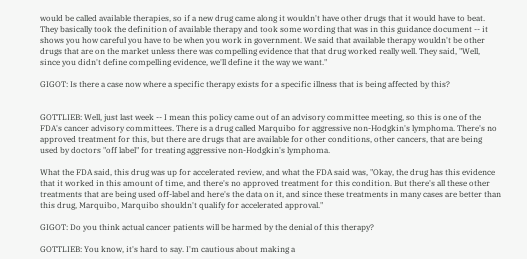would be called available therapies, so if a new drug came along it wouldn't have other drugs that it would have to beat. They basically took the definition of available therapy and took some wording that was in this guidance document -- it shows you how careful you have to be when you work in government. We said that available therapy wouldn't be other drugs that are on the market unless there was compelling evidence that that drug worked really well. They said, "Well, since you didn't define compelling evidence, we'll define it the way we want."

GIGOT: Is there a case now where a specific therapy exists for a specific illness that is being affected by this?


GOTTLIEB: Well, just last week -- I mean this policy came out of an advisory committee meeting, so this is one of the FDA's cancer advisory committees. There is a drug called Marquibo for aggressive non-Hodgkin's lymphoma. There's no approved treatment for this, but there are drugs that are available for other conditions, other cancers, that are being used by doctors "off label" for treating aggressive non-Hodgkin's lymphoma.

What the FDA said, this drug was up for accelerated review, and what the FDA said was, "Okay, the drug has this evidence that it worked in this amount of time, and there's no approved treatment for this condition. But there's all these other treatments that are being used off-label and here's the data on it, and since these treatments in many cases are better than this drug, Marquibo, Marquibo shouldn't qualify for accelerated approval."

GIGOT: Do you think actual cancer patients will be harmed by the denial of this therapy?

GOTTLIEB: You know, it's hard to say. I'm cautious about making a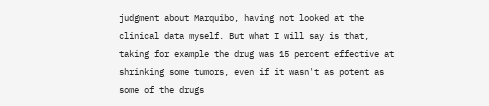judgment about Marquibo, having not looked at the clinical data myself. But what I will say is that, taking for example the drug was 15 percent effective at shrinking some tumors, even if it wasn't as potent as some of the drugs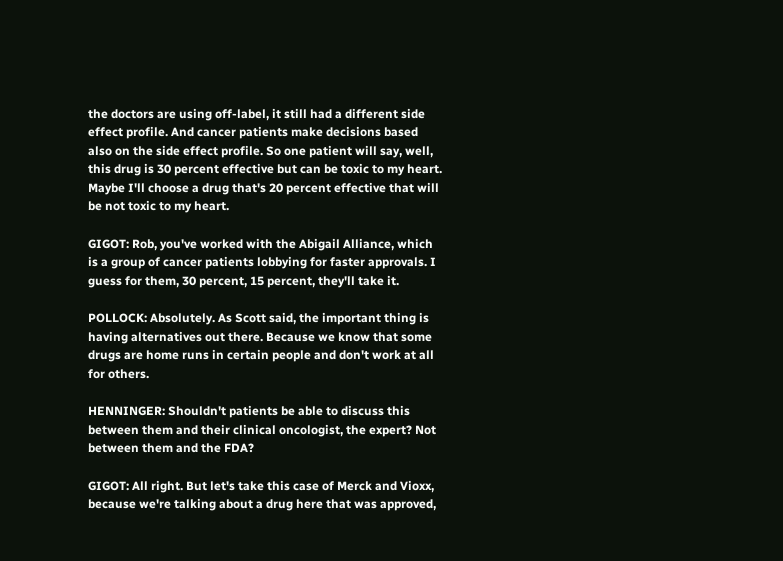the doctors are using off-label, it still had a different side effect profile. And cancer patients make decisions based also on the side effect profile. So one patient will say, well, this drug is 30 percent effective but can be toxic to my heart. Maybe I'll choose a drug that's 20 percent effective that will be not toxic to my heart.

GIGOT: Rob, you've worked with the Abigail Alliance, which is a group of cancer patients lobbying for faster approvals. I guess for them, 30 percent, 15 percent, they'll take it.

POLLOCK: Absolutely. As Scott said, the important thing is having alternatives out there. Because we know that some drugs are home runs in certain people and don't work at all for others.

HENNINGER: Shouldn't patients be able to discuss this between them and their clinical oncologist, the expert? Not between them and the FDA?

GIGOT: All right. But let's take this case of Merck and Vioxx, because we're talking about a drug here that was approved,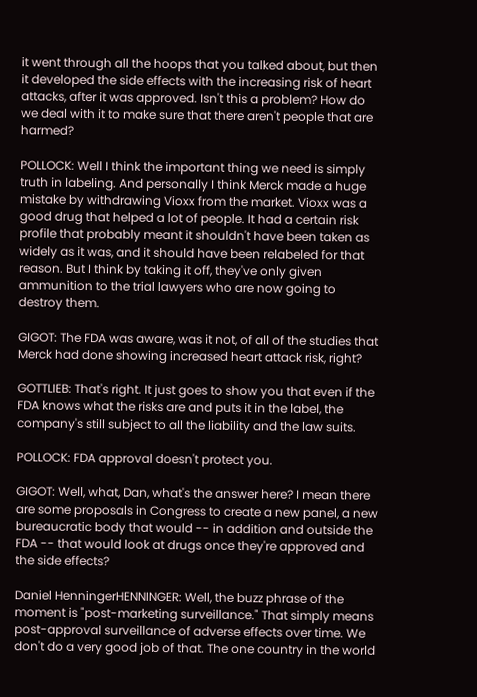it went through all the hoops that you talked about, but then it developed the side effects with the increasing risk of heart attacks, after it was approved. Isn't this a problem? How do we deal with it to make sure that there aren't people that are harmed?

POLLOCK: Well I think the important thing we need is simply truth in labeling. And personally I think Merck made a huge mistake by withdrawing Vioxx from the market. Vioxx was a good drug that helped a lot of people. It had a certain risk profile that probably meant it shouldn't have been taken as widely as it was, and it should have been relabeled for that reason. But I think by taking it off, they've only given ammunition to the trial lawyers who are now going to destroy them.

GIGOT: The FDA was aware, was it not, of all of the studies that Merck had done showing increased heart attack risk, right?

GOTTLIEB: That's right. It just goes to show you that even if the FDA knows what the risks are and puts it in the label, the company's still subject to all the liability and the law suits.

POLLOCK: FDA approval doesn't protect you.

GIGOT: Well, what, Dan, what's the answer here? I mean there are some proposals in Congress to create a new panel, a new bureaucratic body that would -- in addition and outside the FDA -- that would look at drugs once they're approved and the side effects?

Daniel HenningerHENNINGER: Well, the buzz phrase of the moment is "post-marketing surveillance." That simply means post-approval surveillance of adverse effects over time. We don't do a very good job of that. The one country in the world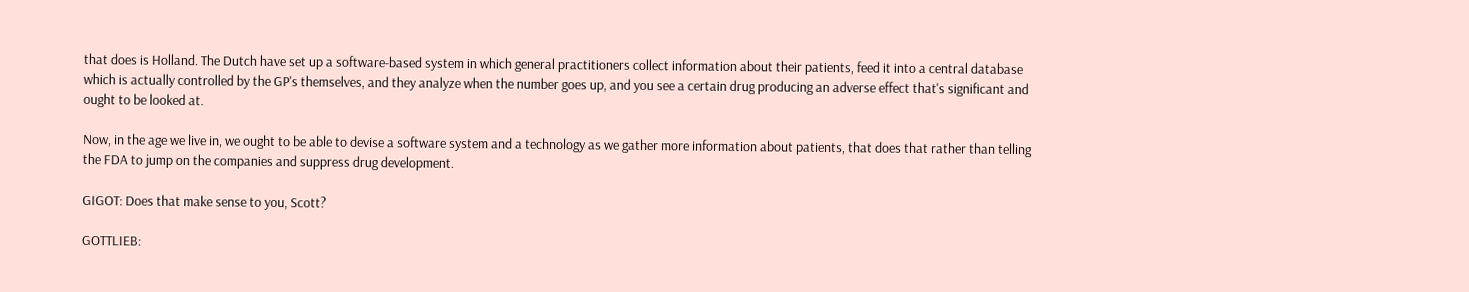that does is Holland. The Dutch have set up a software-based system in which general practitioners collect information about their patients, feed it into a central database which is actually controlled by the GP's themselves, and they analyze when the number goes up, and you see a certain drug producing an adverse effect that's significant and ought to be looked at.

Now, in the age we live in, we ought to be able to devise a software system and a technology as we gather more information about patients, that does that rather than telling the FDA to jump on the companies and suppress drug development.

GIGOT: Does that make sense to you, Scott?

GOTTLIEB: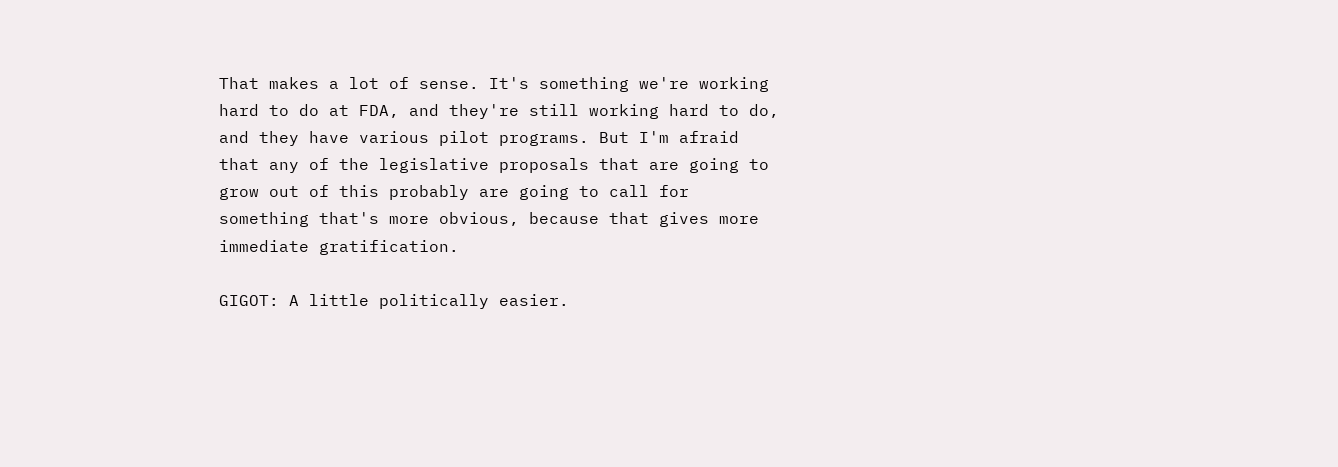That makes a lot of sense. It's something we're working hard to do at FDA, and they're still working hard to do, and they have various pilot programs. But I'm afraid that any of the legislative proposals that are going to grow out of this probably are going to call for something that's more obvious, because that gives more immediate gratification.

GIGOT: A little politically easier.